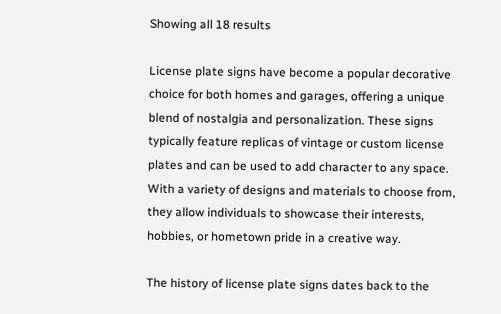Showing all 18 results

License plate signs have become a popular decorative choice for both homes and garages, offering a unique blend of nostalgia and personalization. These signs typically feature replicas of vintage or custom license plates and can be used to add character to any space. With a variety of designs and materials to choose from, they allow individuals to showcase their interests, hobbies, or hometown pride in a creative way.

The history of license plate signs dates back to the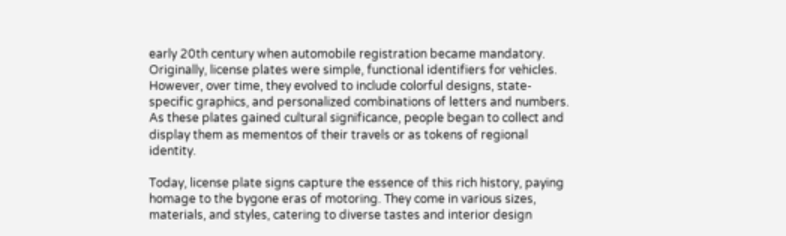early 20th century when automobile registration became mandatory. Originally, license plates were simple, functional identifiers for vehicles. However, over time, they evolved to include colorful designs, state-specific graphics, and personalized combinations of letters and numbers. As these plates gained cultural significance, people began to collect and display them as mementos of their travels or as tokens of regional identity.

Today, license plate signs capture the essence of this rich history, paying homage to the bygone eras of motoring. They come in various sizes, materials, and styles, catering to diverse tastes and interior design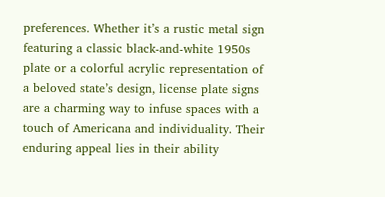preferences. Whether it’s a rustic metal sign featuring a classic black-and-white 1950s plate or a colorful acrylic representation of a beloved state’s design, license plate signs are a charming way to infuse spaces with a touch of Americana and individuality. Their enduring appeal lies in their ability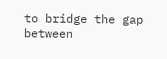to bridge the gap between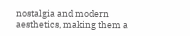nostalgia and modern aesthetics, making them a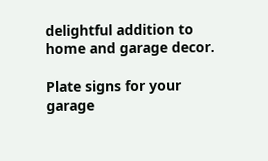delightful addition to home and garage decor.

Plate signs for your garage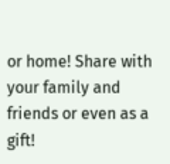or home! Share with your family and friends or even as a gift!